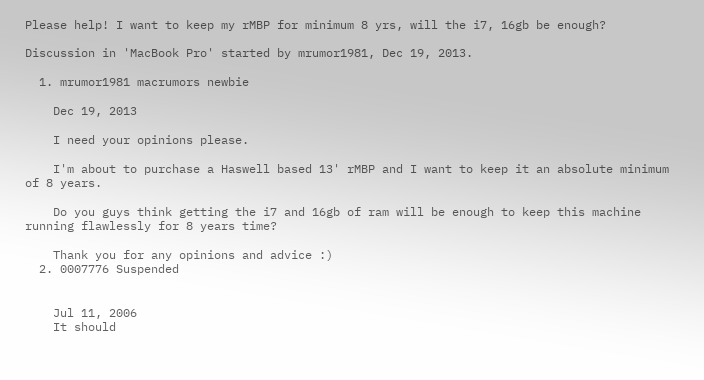Please help! I want to keep my rMBP for minimum 8 yrs, will the i7, 16gb be enough?

Discussion in 'MacBook Pro' started by mrumor1981, Dec 19, 2013.

  1. mrumor1981 macrumors newbie

    Dec 19, 2013

    I need your opinions please.

    I'm about to purchase a Haswell based 13' rMBP and I want to keep it an absolute minimum of 8 years.

    Do you guys think getting the i7 and 16gb of ram will be enough to keep this machine running flawlessly for 8 years time?

    Thank you for any opinions and advice :)
  2. 0007776 Suspended


    Jul 11, 2006
    It should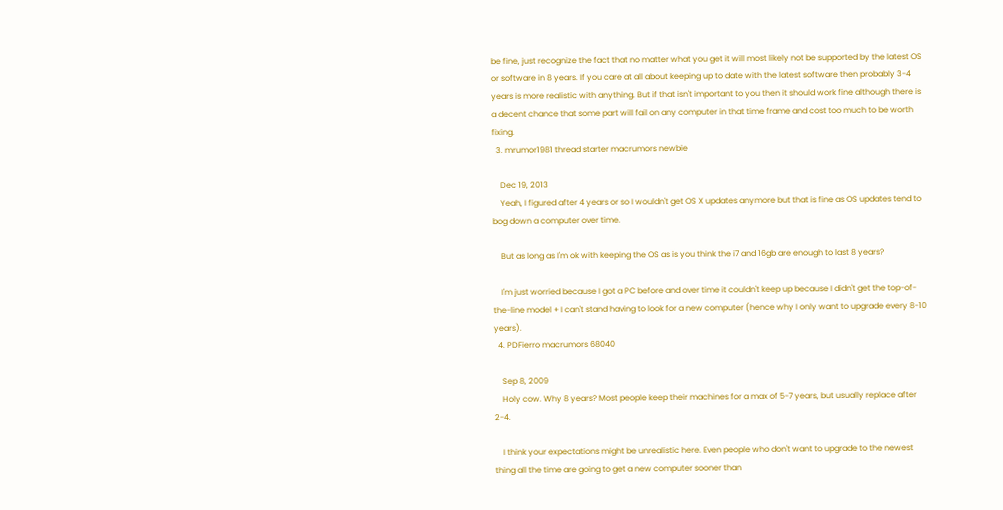be fine, just recognize the fact that no matter what you get it will most likely not be supported by the latest OS or software in 8 years. If you care at all about keeping up to date with the latest software then probably 3-4 years is more realistic with anything. But if that isn't important to you then it should work fine although there is a decent chance that some part will fail on any computer in that time frame and cost too much to be worth fixing.
  3. mrumor1981 thread starter macrumors newbie

    Dec 19, 2013
    Yeah, I figured after 4 years or so I wouldn't get OS X updates anymore but that is fine as OS updates tend to bog down a computer over time.

    But as long as I'm ok with keeping the OS as is you think the i7 and 16gb are enough to last 8 years?

    I'm just worried because I got a PC before and over time it couldn't keep up because I didn't get the top-of-the-line model + I can't stand having to look for a new computer (hence why I only want to upgrade every 8-10 years).
  4. PDFierro macrumors 68040

    Sep 8, 2009
    Holy cow. Why 8 years? Most people keep their machines for a max of 5-7 years, but usually replace after 2-4.

    I think your expectations might be unrealistic here. Even people who don't want to upgrade to the newest thing all the time are going to get a new computer sooner than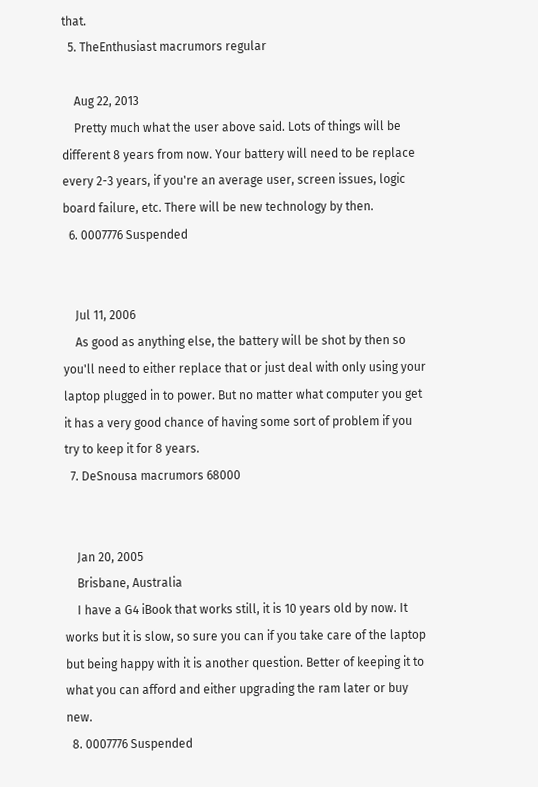that.
  5. TheEnthusiast macrumors regular

    Aug 22, 2013
    Pretty much what the user above said. Lots of things will be different 8 years from now. Your battery will need to be replace every 2-3 years, if you're an average user, screen issues, logic board failure, etc. There will be new technology by then.
  6. 0007776 Suspended


    Jul 11, 2006
    As good as anything else, the battery will be shot by then so you'll need to either replace that or just deal with only using your laptop plugged in to power. But no matter what computer you get it has a very good chance of having some sort of problem if you try to keep it for 8 years.
  7. DeSnousa macrumors 68000


    Jan 20, 2005
    Brisbane, Australia
    I have a G4 iBook that works still, it is 10 years old by now. It works but it is slow, so sure you can if you take care of the laptop but being happy with it is another question. Better of keeping it to what you can afford and either upgrading the ram later or buy new.
  8. 0007776 Suspended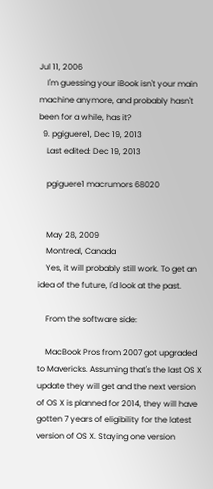Jul 11, 2006
    I'm guessing your iBook isn't your main machine anymore, and probably hasn't been for a while, has it?
  9. pgiguere1, Dec 19, 2013
    Last edited: Dec 19, 2013

    pgiguere1 macrumors 68020


    May 28, 2009
    Montreal, Canada
    Yes, it will probably still work. To get an idea of the future, I'd look at the past.

    From the software side:

    MacBook Pros from 2007 got upgraded to Mavericks. Assuming that's the last OS X update they will get and the next version of OS X is planned for 2014, they will have gotten 7 years of eligibility for the latest version of OS X. Staying one version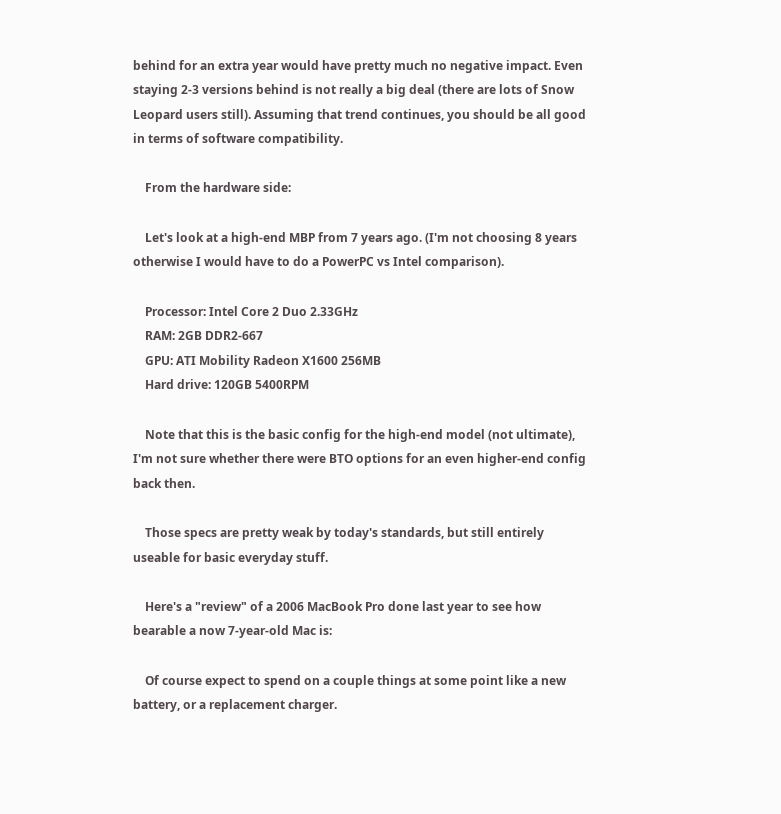behind for an extra year would have pretty much no negative impact. Even staying 2-3 versions behind is not really a big deal (there are lots of Snow Leopard users still). Assuming that trend continues, you should be all good in terms of software compatibility.

    From the hardware side:

    Let's look at a high-end MBP from 7 years ago. (I'm not choosing 8 years otherwise I would have to do a PowerPC vs Intel comparison).

    Processor: Intel Core 2 Duo 2.33GHz
    RAM: 2GB DDR2-667
    GPU: ATI Mobility Radeon X1600 256MB
    Hard drive: 120GB 5400RPM

    Note that this is the basic config for the high-end model (not ultimate), I'm not sure whether there were BTO options for an even higher-end config back then.

    Those specs are pretty weak by today's standards, but still entirely useable for basic everyday stuff.

    Here's a "review" of a 2006 MacBook Pro done last year to see how bearable a now 7-year-old Mac is:

    Of course expect to spend on a couple things at some point like a new battery, or a replacement charger.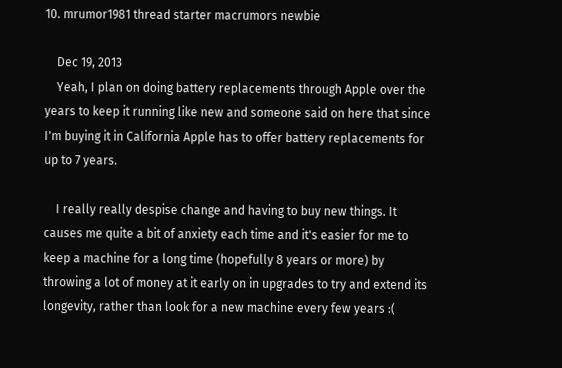10. mrumor1981 thread starter macrumors newbie

    Dec 19, 2013
    Yeah, I plan on doing battery replacements through Apple over the years to keep it running like new and someone said on here that since I'm buying it in California Apple has to offer battery replacements for up to 7 years.

    I really really despise change and having to buy new things. It causes me quite a bit of anxiety each time and it's easier for me to keep a machine for a long time (hopefully 8 years or more) by throwing a lot of money at it early on in upgrades to try and extend its longevity, rather than look for a new machine every few years :(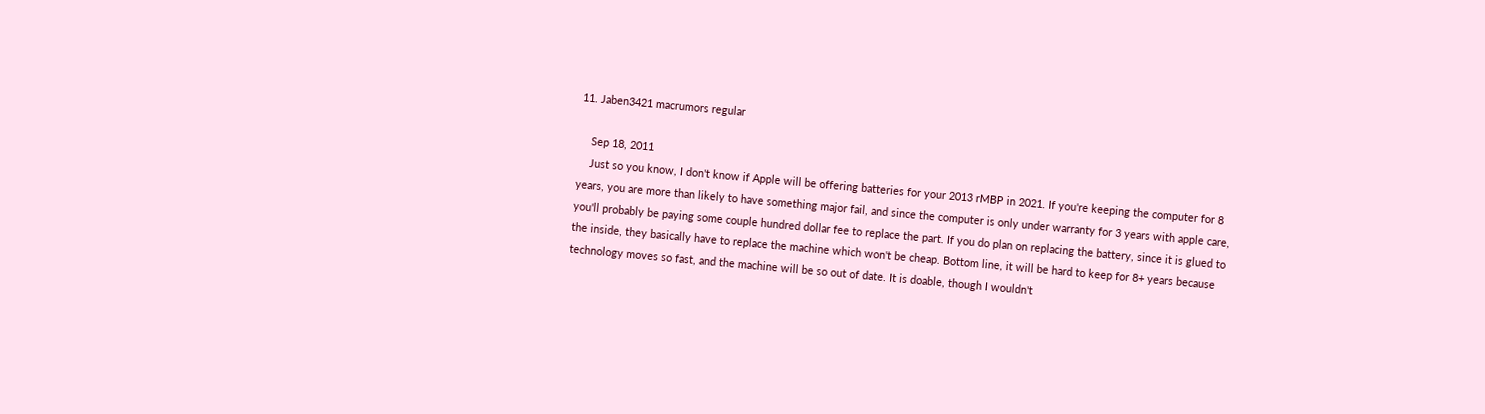11. Jaben3421 macrumors regular

    Sep 18, 2011
    Just so you know, I don't know if Apple will be offering batteries for your 2013 rMBP in 2021. If you're keeping the computer for 8 years, you are more than likely to have something major fail, and since the computer is only under warranty for 3 years with apple care, you'll probably be paying some couple hundred dollar fee to replace the part. If you do plan on replacing the battery, since it is glued to the inside, they basically have to replace the machine which won't be cheap. Bottom line, it will be hard to keep for 8+ years because technology moves so fast, and the machine will be so out of date. It is doable, though I wouldn't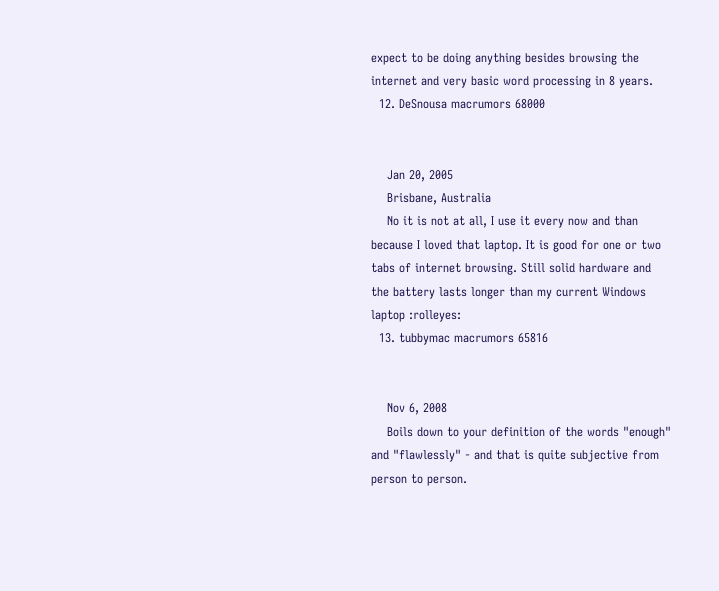expect to be doing anything besides browsing the internet and very basic word processing in 8 years.
  12. DeSnousa macrumors 68000


    Jan 20, 2005
    Brisbane, Australia
    No it is not at all, I use it every now and than because I loved that laptop. It is good for one or two tabs of internet browsing. Still solid hardware and the battery lasts longer than my current Windows laptop :rolleyes:
  13. tubbymac macrumors 65816


    Nov 6, 2008
    Boils down to your definition of the words "enough" and "flawlessly" - and that is quite subjective from person to person.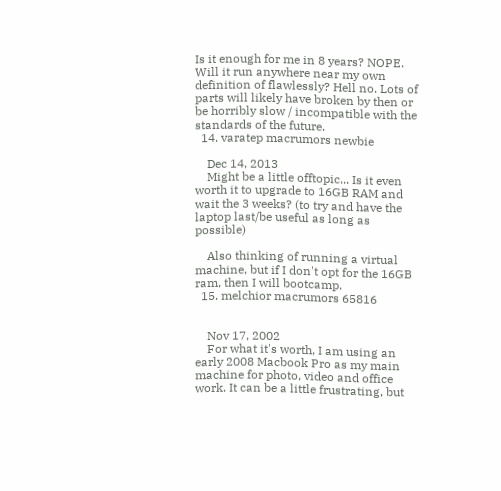Is it enough for me in 8 years? NOPE. Will it run anywhere near my own definition of flawlessly? Hell no. Lots of parts will likely have broken by then or be horribly slow / incompatible with the standards of the future.
  14. varatep macrumors newbie

    Dec 14, 2013
    Might be a little offtopic... Is it even worth it to upgrade to 16GB RAM and wait the 3 weeks? (to try and have the laptop last/be useful as long as possible)

    Also thinking of running a virtual machine, but if I don't opt for the 16GB ram, then I will bootcamp.
  15. melchior macrumors 65816


    Nov 17, 2002
    For what it's worth, I am using an early 2008 Macbook Pro as my main machine for photo, video and office work. It can be a little frustrating, but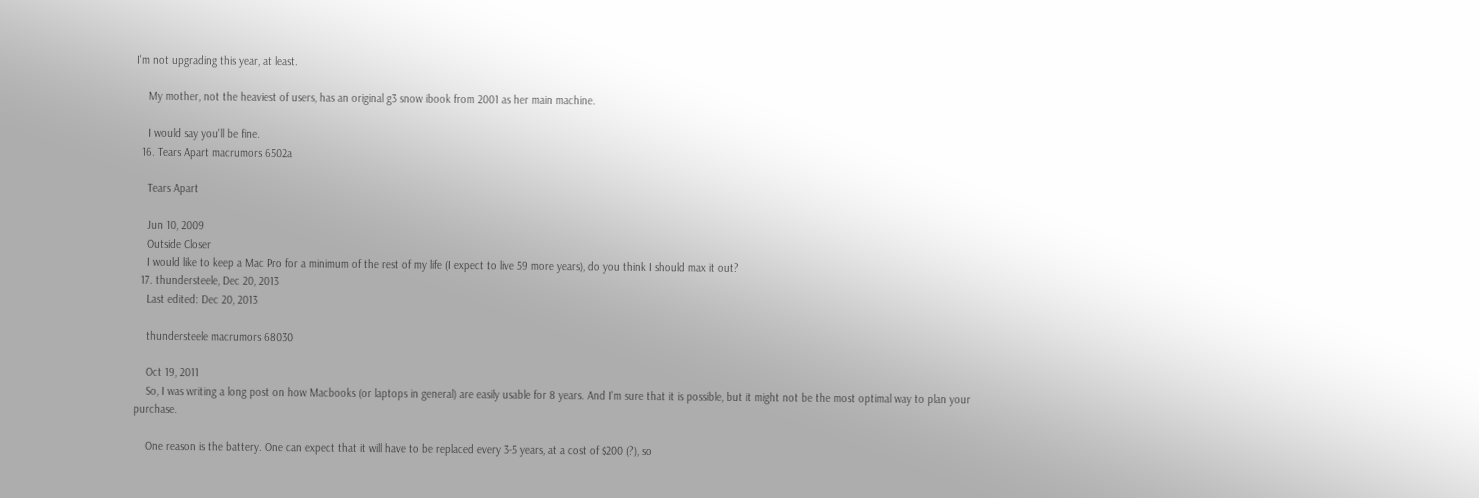I'm not upgrading this year, at least.

    My mother, not the heaviest of users, has an original g3 snow ibook from 2001 as her main machine.

    I would say you'll be fine.
  16. Tears Apart macrumors 6502a

    Tears Apart

    Jun 10, 2009
    Outside Closer
    I would like to keep a Mac Pro for a minimum of the rest of my life (I expect to live 59 more years), do you think I should max it out?
  17. thundersteele, Dec 20, 2013
    Last edited: Dec 20, 2013

    thundersteele macrumors 68030

    Oct 19, 2011
    So, I was writing a long post on how Macbooks (or laptops in general) are easily usable for 8 years. And I'm sure that it is possible, but it might not be the most optimal way to plan your purchase.

    One reason is the battery. One can expect that it will have to be replaced every 3-5 years, at a cost of $200 (?), so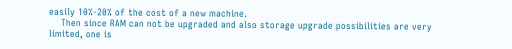easily 10%-20% of the cost of a new machine.
    Then since RAM can not be upgraded and also storage upgrade possibilities are very limited, one is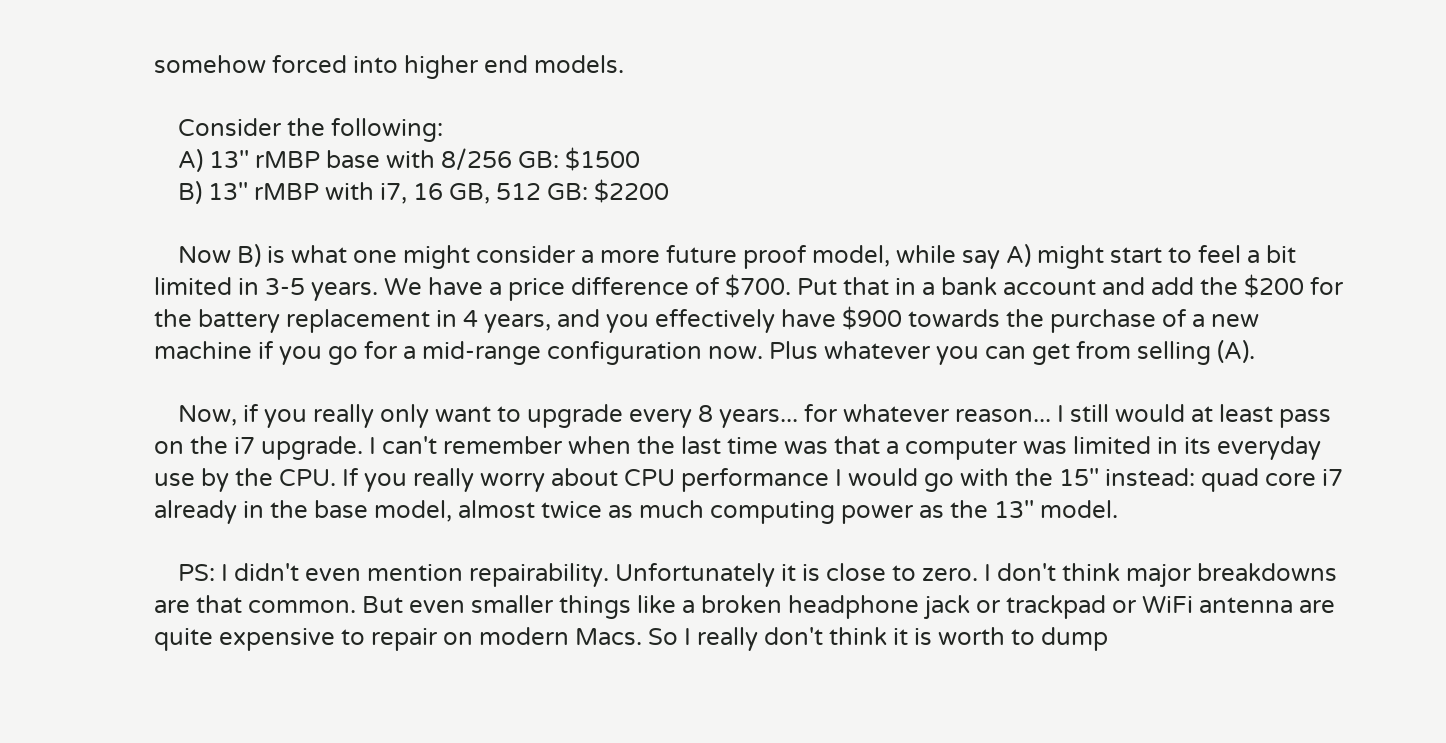somehow forced into higher end models.

    Consider the following:
    A) 13'' rMBP base with 8/256 GB: $1500
    B) 13'' rMBP with i7, 16 GB, 512 GB: $2200

    Now B) is what one might consider a more future proof model, while say A) might start to feel a bit limited in 3-5 years. We have a price difference of $700. Put that in a bank account and add the $200 for the battery replacement in 4 years, and you effectively have $900 towards the purchase of a new machine if you go for a mid-range configuration now. Plus whatever you can get from selling (A).

    Now, if you really only want to upgrade every 8 years... for whatever reason... I still would at least pass on the i7 upgrade. I can't remember when the last time was that a computer was limited in its everyday use by the CPU. If you really worry about CPU performance I would go with the 15'' instead: quad core i7 already in the base model, almost twice as much computing power as the 13'' model.

    PS: I didn't even mention repairability. Unfortunately it is close to zero. I don't think major breakdowns are that common. But even smaller things like a broken headphone jack or trackpad or WiFi antenna are quite expensive to repair on modern Macs. So I really don't think it is worth to dump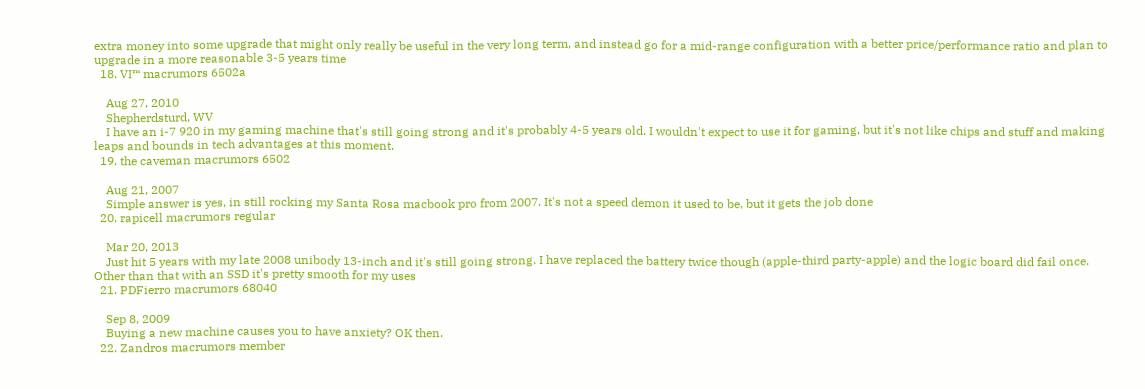extra money into some upgrade that might only really be useful in the very long term, and instead go for a mid-range configuration with a better price/performance ratio and plan to upgrade in a more reasonable 3-5 years time
  18. VI™ macrumors 6502a

    Aug 27, 2010
    Shepherdsturd, WV
    I have an i-7 920 in my gaming machine that's still going strong and it's probably 4-5 years old. I wouldn't expect to use it for gaming, but it's not like chips and stuff and making leaps and bounds in tech advantages at this moment.
  19. the caveman macrumors 6502

    Aug 21, 2007
    Simple answer is yes, in still rocking my Santa Rosa macbook pro from 2007. It's not a speed demon it used to be, but it gets the job done
  20. rapicell macrumors regular

    Mar 20, 2013
    Just hit 5 years with my late 2008 unibody 13-inch and it's still going strong. I have replaced the battery twice though (apple-third party-apple) and the logic board did fail once. Other than that with an SSD it's pretty smooth for my uses
  21. PDFierro macrumors 68040

    Sep 8, 2009
    Buying a new machine causes you to have anxiety? OK then.
  22. Zandros macrumors member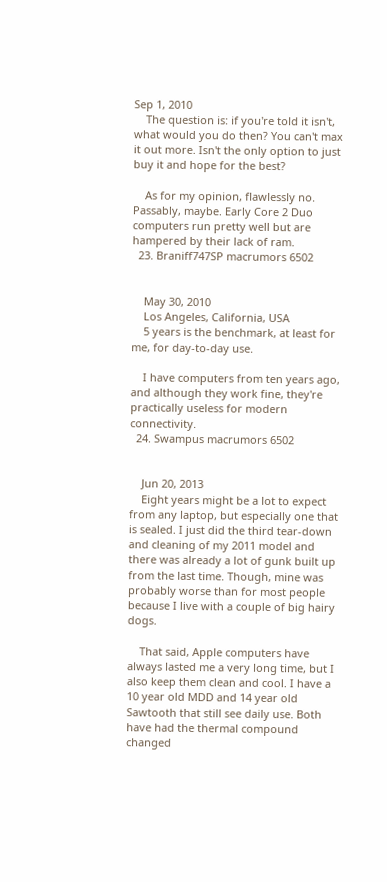Sep 1, 2010
    The question is: if you're told it isn't, what would you do then? You can't max it out more. Isn't the only option to just buy it and hope for the best?

    As for my opinion, flawlessly no. Passably, maybe. Early Core 2 Duo computers run pretty well but are hampered by their lack of ram.
  23. Braniff747SP macrumors 6502


    May 30, 2010
    Los Angeles, California, USA
    5 years is the benchmark, at least for me, for day-to-day use.

    I have computers from ten years ago, and although they work fine, they're practically useless for modern connectivity.
  24. Swampus macrumors 6502


    Jun 20, 2013
    Eight years might be a lot to expect from any laptop, but especially one that is sealed. I just did the third tear-down and cleaning of my 2011 model and there was already a lot of gunk built up from the last time. Though, mine was probably worse than for most people because I live with a couple of big hairy dogs.

    That said, Apple computers have always lasted me a very long time, but I also keep them clean and cool. I have a 10 year old MDD and 14 year old Sawtooth that still see daily use. Both have had the thermal compound changed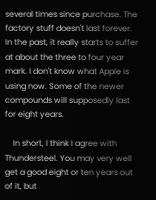several times since purchase. The factory stuff doesn't last forever. In the past, it really starts to suffer at about the three to four year mark. I don't know what Apple is using now. Some of the newer compounds will supposedly last for eight years.

    In short, I think I agree with Thundersteel. You may very well get a good eight or ten years out of it, but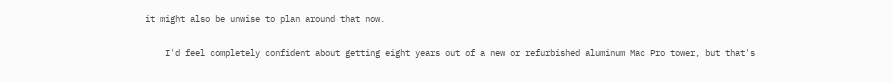it might also be unwise to plan around that now.

    I'd feel completely confident about getting eight years out of a new or refurbished aluminum Mac Pro tower, but that's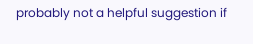probably not a helpful suggestion if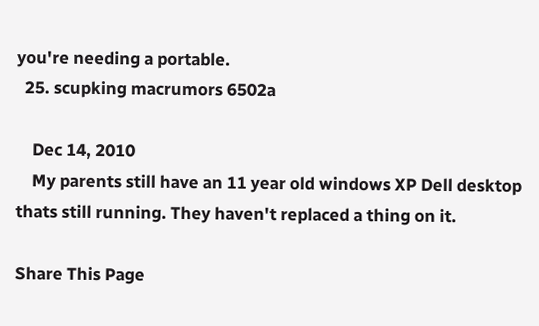you're needing a portable.
  25. scupking macrumors 6502a

    Dec 14, 2010
    My parents still have an 11 year old windows XP Dell desktop thats still running. They haven't replaced a thing on it.

Share This Page